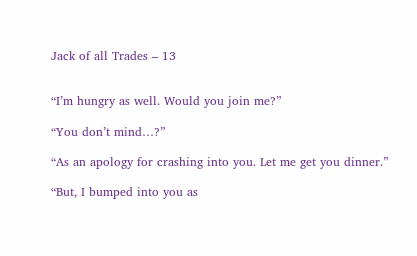Jack of all Trades – 13


“I’m hungry as well. Would you join me?”

“You don’t mind…?”

“As an apology for crashing into you. Let me get you dinner.”

“But, I bumped into you as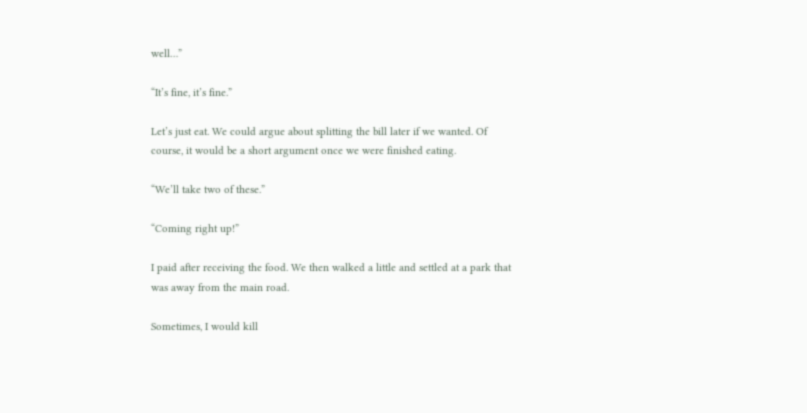well…”

“It’s fine, it’s fine.”

Let’s just eat. We could argue about splitting the bill later if we wanted. Of course, it would be a short argument once we were finished eating.

“We’ll take two of these.”

“Coming right up!”

I paid after receiving the food. We then walked a little and settled at a park that was away from the main road.

Sometimes, I would kill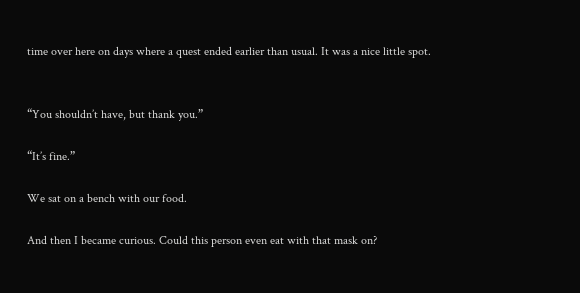time over here on days where a quest ended earlier than usual. It was a nice little spot.


“You shouldn’t have, but thank you.”

“It’s fine.”

We sat on a bench with our food.

And then I became curious. Could this person even eat with that mask on?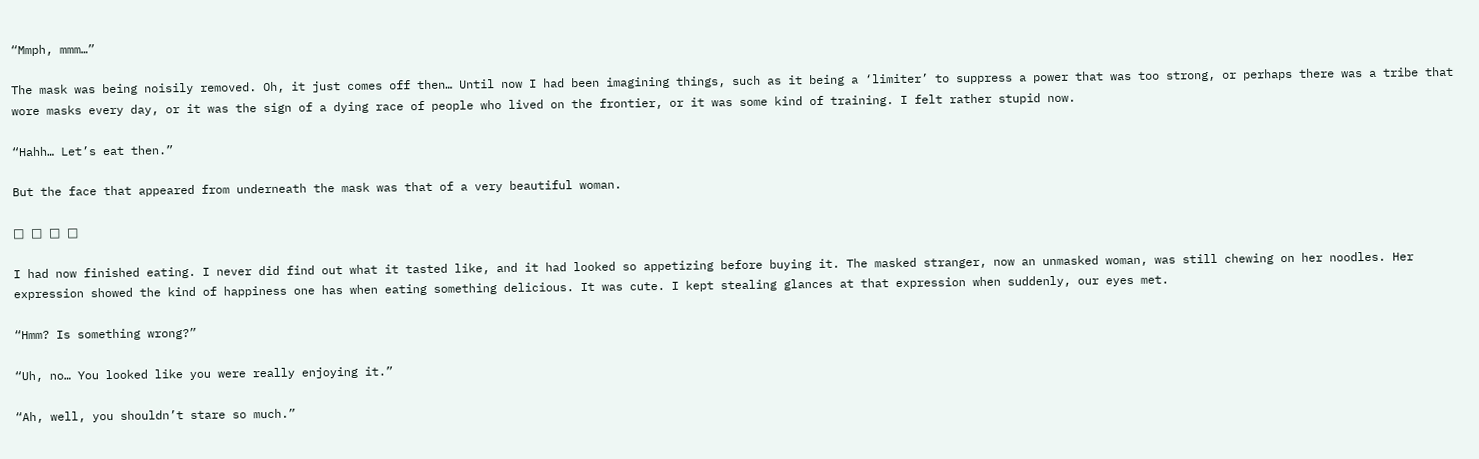“Mmph, mmm…”

The mask was being noisily removed. Oh, it just comes off then… Until now I had been imagining things, such as it being a ‘limiter’ to suppress a power that was too strong, or perhaps there was a tribe that wore masks every day, or it was the sign of a dying race of people who lived on the frontier, or it was some kind of training. I felt rather stupid now.

“Hahh… Let’s eat then.”

But the face that appeared from underneath the mask was that of a very beautiful woman.

□ □ □ □

I had now finished eating. I never did find out what it tasted like, and it had looked so appetizing before buying it. The masked stranger, now an unmasked woman, was still chewing on her noodles. Her expression showed the kind of happiness one has when eating something delicious. It was cute. I kept stealing glances at that expression when suddenly, our eyes met.

“Hmm? Is something wrong?”

“Uh, no… You looked like you were really enjoying it.”

“Ah, well, you shouldn’t stare so much.”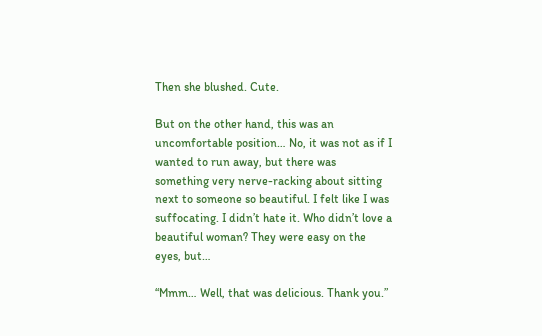Then she blushed. Cute.

But on the other hand, this was an uncomfortable position… No, it was not as if I wanted to run away, but there was something very nerve-racking about sitting next to someone so beautiful. I felt like I was suffocating. I didn’t hate it. Who didn’t love a beautiful woman? They were easy on the eyes, but…

“Mmm… Well, that was delicious. Thank you.”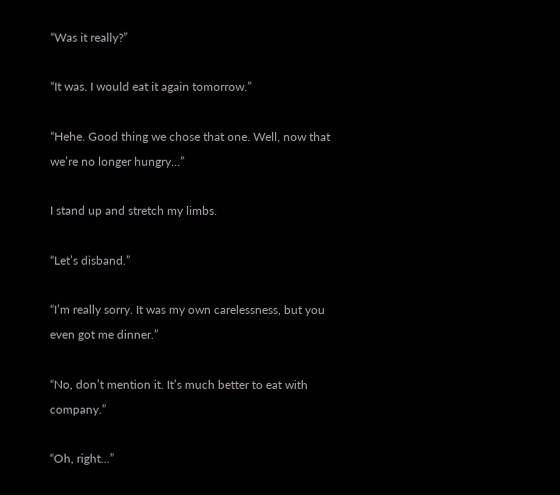“Was it really?”

“It was. I would eat it again tomorrow.”

“Hehe. Good thing we chose that one. Well, now that we’re no longer hungry…”

I stand up and stretch my limbs.

“Let’s disband.”

“I’m really sorry. It was my own carelessness, but you even got me dinner.”

“No, don’t mention it. It’s much better to eat with company.”

“Oh, right…”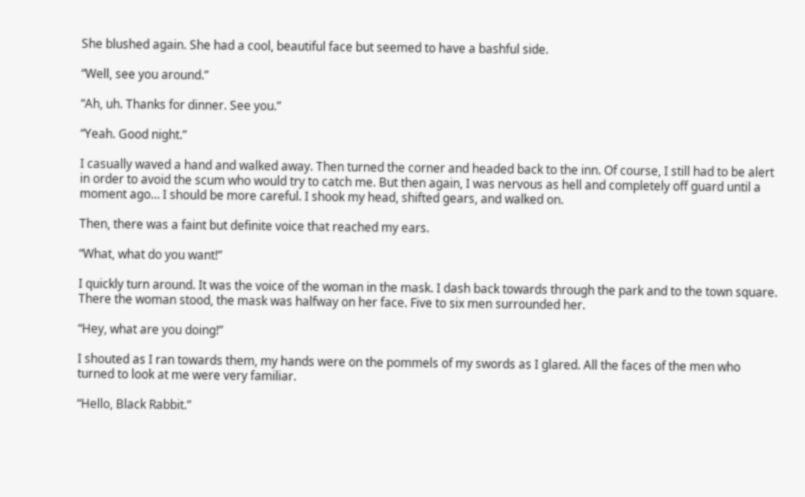She blushed again. She had a cool, beautiful face but seemed to have a bashful side.

“Well, see you around.”

“Ah, uh. Thanks for dinner. See you.”

“Yeah. Good night.”

I casually waved a hand and walked away. Then turned the corner and headed back to the inn. Of course, I still had to be alert in order to avoid the scum who would try to catch me. But then again, I was nervous as hell and completely off guard until a moment ago… I should be more careful. I shook my head, shifted gears, and walked on.

Then, there was a faint but definite voice that reached my ears.

“What, what do you want!”

I quickly turn around. It was the voice of the woman in the mask. I dash back towards through the park and to the town square. There the woman stood, the mask was halfway on her face. Five to six men surrounded her.

“Hey, what are you doing!”

I shouted as I ran towards them, my hands were on the pommels of my swords as I glared. All the faces of the men who turned to look at me were very familiar.

“Hello, Black Rabbit.”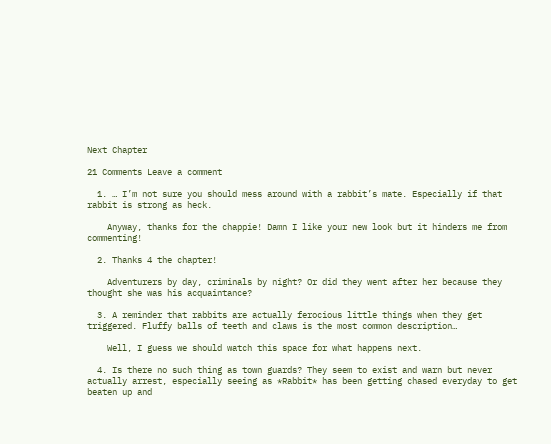Next Chapter

21 Comments Leave a comment

  1. … I’m not sure you should mess around with a rabbit’s mate. Especially if that rabbit is strong as heck.

    Anyway, thanks for the chappie! Damn I like your new look but it hinders me from commenting!

  2. Thanks 4 the chapter!

    Adventurers by day, criminals by night? Or did they went after her because they thought she was his acquaintance?

  3. A reminder that rabbits are actually ferocious little things when they get triggered. Fluffy balls of teeth and claws is the most common description…

    Well, I guess we should watch this space for what happens next.

  4. Is there no such thing as town guards? They seem to exist and warn but never actually arrest, especially seeing as *Rabbit* has been getting chased everyday to get beaten up and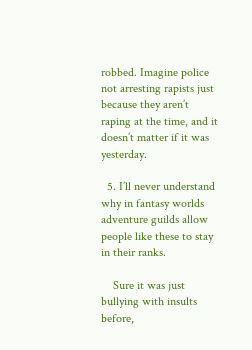robbed. Imagine police not arresting rapists just because they aren’t raping at the time, and it doesn’t matter if it was yesterday.

  5. I’ll never understand why in fantasy worlds adventure guilds allow people like these to stay in their ranks.

    Sure it was just bullying with insults before,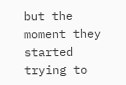but the moment they started trying to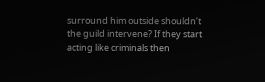surround him outside shouldn’t the guild intervene? If they start acting like criminals then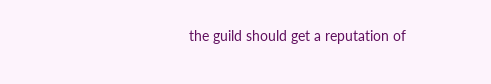the guild should get a reputation of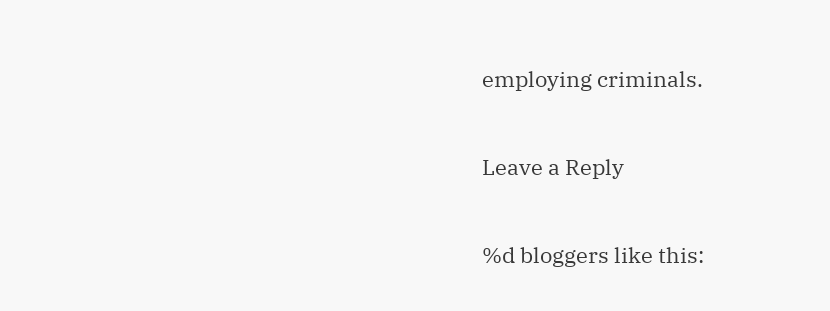employing criminals.

Leave a Reply

%d bloggers like this: